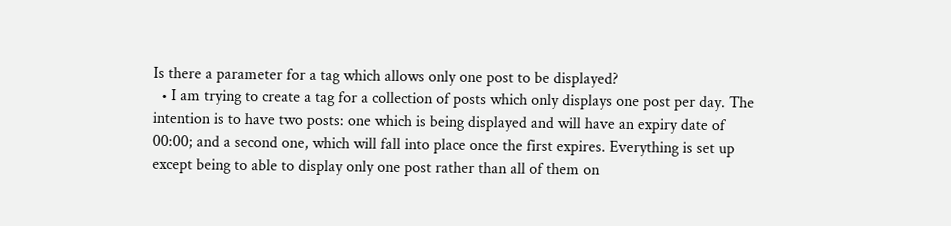Is there a parameter for a tag which allows only one post to be displayed?
  • I am trying to create a tag for a collection of posts which only displays one post per day. The intention is to have two posts: one which is being displayed and will have an expiry date of 00:00; and a second one, which will fall into place once the first expires. Everything is set up except being to able to display only one post rather than all of them on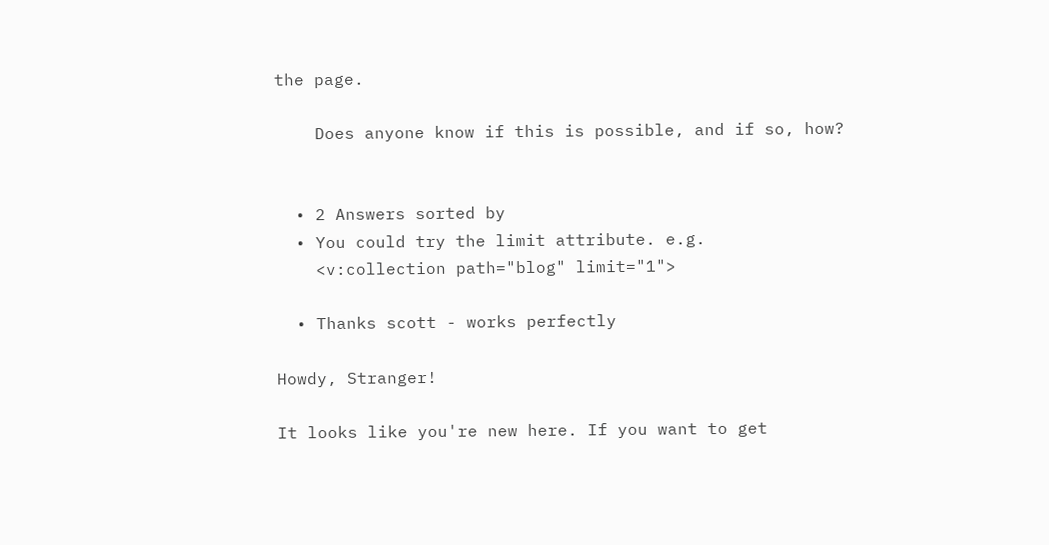the page.

    Does anyone know if this is possible, and if so, how?


  • 2 Answers sorted by
  • You could try the limit attribute. e.g.
    <v:collection path="blog" limit="1">

  • Thanks scott - works perfectly

Howdy, Stranger!

It looks like you're new here. If you want to get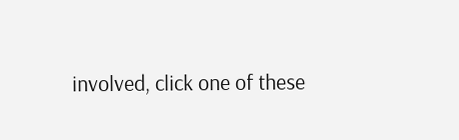involved, click one of these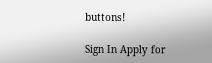buttons!

Sign In Apply for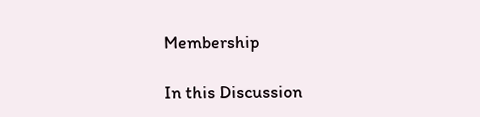Membership

In this Discussion